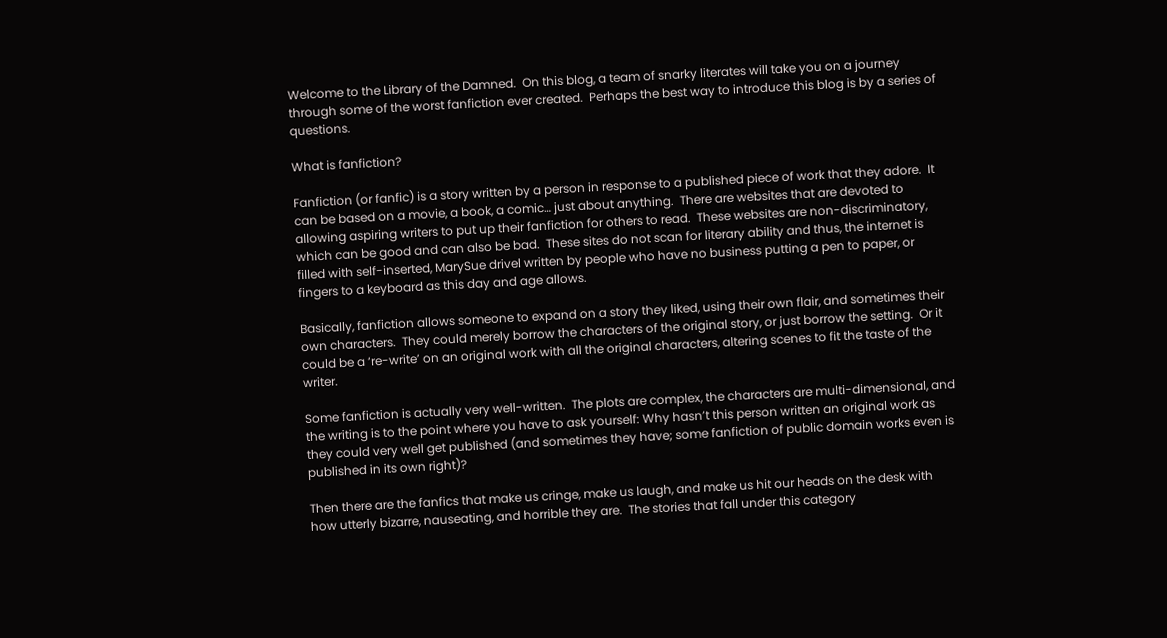Welcome to the Library of the Damned.  On this blog, a team of snarky literates will take you on a journey through some of the worst fanfiction ever created.  Perhaps the best way to introduce this blog is by a series of questions.

What is fanfiction?

Fanfiction (or fanfic) is a story written by a person in response to a published piece of work that they adore.  It can be based on a movie, a book, a comic… just about anything.  There are websites that are devoted to allowing aspiring writers to put up their fanfiction for others to read.  These websites are non-discriminatory, which can be good and can also be bad.  These sites do not scan for literary ability and thus, the internet is filled with self-inserted, MarySue drivel written by people who have no business putting a pen to paper, or fingers to a keyboard as this day and age allows.

Basically, fanfiction allows someone to expand on a story they liked, using their own flair, and sometimes their own characters.  They could merely borrow the characters of the original story, or just borrow the setting.  Or it could be a ‘re-write’ on an original work with all the original characters, altering scenes to fit the taste of the writer.

Some fanfiction is actually very well-written.  The plots are complex, the characters are multi-dimensional, and the writing is to the point where you have to ask yourself: Why hasn’t this person written an original work as they could very well get published (and sometimes they have; some fanfiction of public domain works even is published in its own right)?

Then there are the fanfics that make us cringe, make us laugh, and make us hit our heads on the desk with how utterly bizarre, nauseating, and horrible they are.  The stories that fall under this category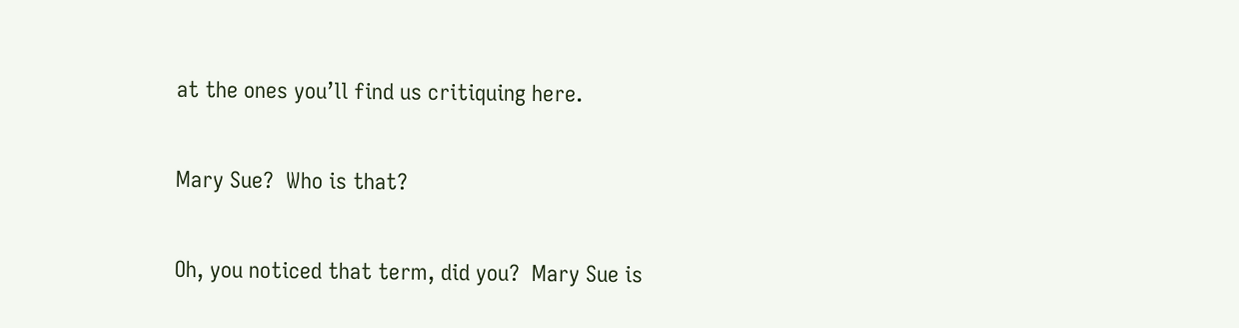at the ones you’ll find us critiquing here.

Mary Sue?  Who is that?

Oh, you noticed that term, did you?  Mary Sue is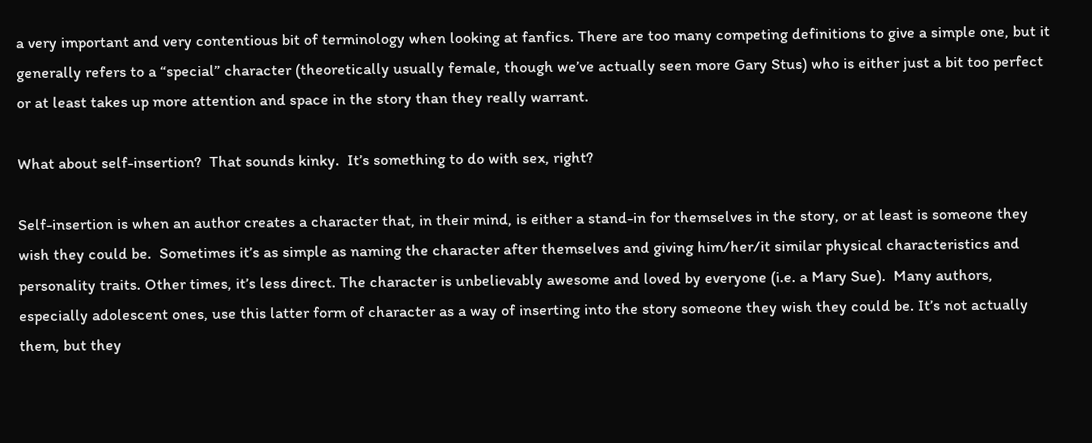a very important and very contentious bit of terminology when looking at fanfics. There are too many competing definitions to give a simple one, but it generally refers to a “special” character (theoretically usually female, though we’ve actually seen more Gary Stus) who is either just a bit too perfect or at least takes up more attention and space in the story than they really warrant.

What about self-insertion?  That sounds kinky.  It’s something to do with sex, right?

Self-insertion is when an author creates a character that, in their mind, is either a stand-in for themselves in the story, or at least is someone they wish they could be.  Sometimes it’s as simple as naming the character after themselves and giving him/her/it similar physical characteristics and personality traits. Other times, it’s less direct. The character is unbelievably awesome and loved by everyone (i.e. a Mary Sue).  Many authors, especially adolescent ones, use this latter form of character as a way of inserting into the story someone they wish they could be. It’s not actually them, but they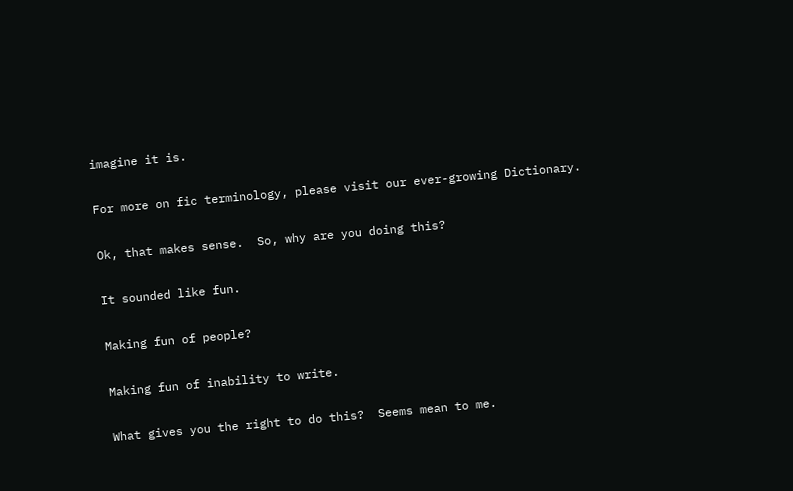imagine it is.

For more on fic terminology, please visit our ever-growing Dictionary.

Ok, that makes sense.  So, why are you doing this?

It sounded like fun.

Making fun of people?

Making fun of inability to write.

What gives you the right to do this?  Seems mean to me.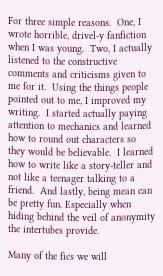For three simple reasons.  One, I wrote horrible, drivel-y fanfiction when I was young.  Two, I actually listened to the constructive comments and criticisms given to me for it.  Using the things people pointed out to me, I improved my writing.  I started actually paying attention to mechanics and learned how to round out characters so they would be believable.  I learned how to write like a story-teller and not like a teenager talking to a friend.  And lastly, being mean can be pretty fun. Especially when hiding behind the veil of anonymity the intertubes provide.

Many of the fics we will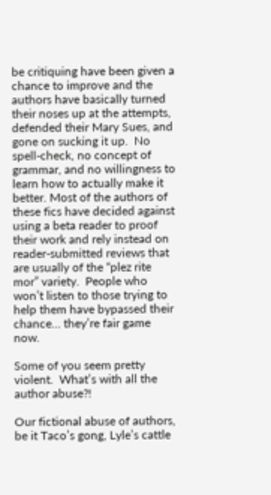be critiquing have been given a chance to improve and the authors have basically turned their noses up at the attempts, defended their Mary Sues, and gone on sucking it up.  No spell-check, no concept of grammar, and no willingness to learn how to actually make it better. Most of the authors of these fics have decided against using a beta reader to proof their work and rely instead on reader-submitted reviews that are usually of the “plez rite mor” variety.  People who won’t listen to those trying to help them have bypassed their chance… they’re fair game now.

Some of you seem pretty violent.  What’s with all the author abuse?!

Our fictional abuse of authors, be it Taco’s gong, Lyle’s cattle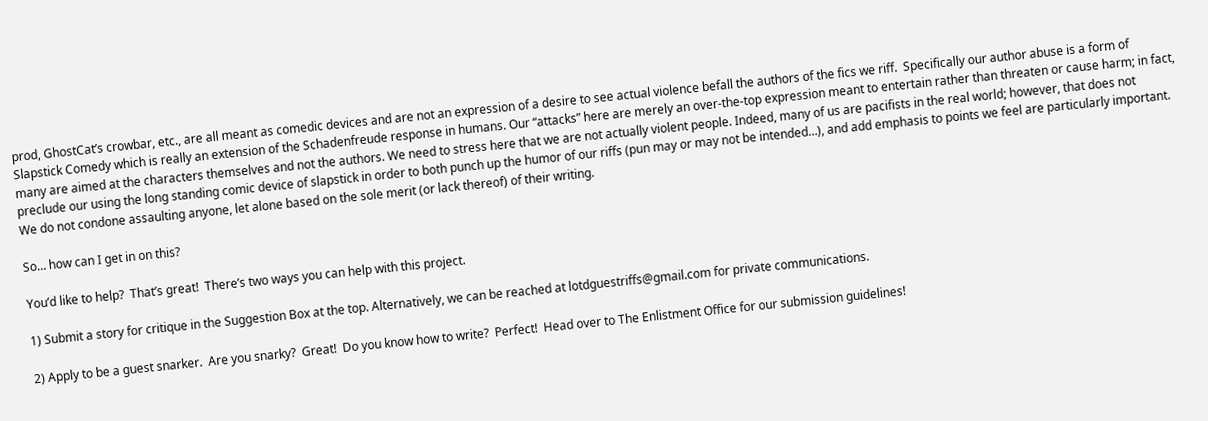prod, GhostCat’s crowbar, etc., are all meant as comedic devices and are not an expression of a desire to see actual violence befall the authors of the fics we riff.  Specifically our author abuse is a form of Slapstick Comedy which is really an extension of the Schadenfreude response in humans. Our “attacks” here are merely an over-the-top expression meant to entertain rather than threaten or cause harm; in fact, many are aimed at the characters themselves and not the authors. We need to stress here that we are not actually violent people. Indeed, many of us are pacifists in the real world; however, that does not preclude our using the long standing comic device of slapstick in order to both punch up the humor of our riffs (pun may or may not be intended…), and add emphasis to points we feel are particularly important. We do not condone assaulting anyone, let alone based on the sole merit (or lack thereof) of their writing.

So… how can I get in on this?

You’d like to help?  That’s great!  There’s two ways you can help with this project.

1) Submit a story for critique in the Suggestion Box at the top. Alternatively, we can be reached at lotdguestriffs@gmail.com for private communications.

2) Apply to be a guest snarker.  Are you snarky?  Great!  Do you know how to write?  Perfect!  Head over to The Enlistment Office for our submission guidelines!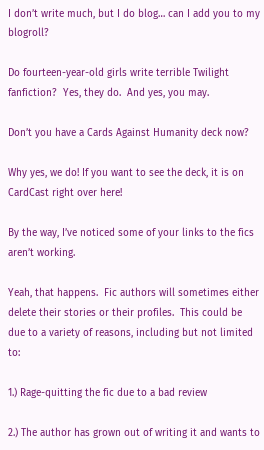I don’t write much, but I do blog… can I add you to my blogroll?

Do fourteen-year-old girls write terrible Twilight fanfiction?  Yes, they do.  And yes, you may.

Don’t you have a Cards Against Humanity deck now?

Why yes, we do! If you want to see the deck, it is on CardCast right over here!

By the way, I’ve noticed some of your links to the fics aren’t working.

Yeah, that happens.  Fic authors will sometimes either delete their stories or their profiles.  This could be due to a variety of reasons, including but not limited to:

1.) Rage-quitting the fic due to a bad review

2.) The author has grown out of writing it and wants to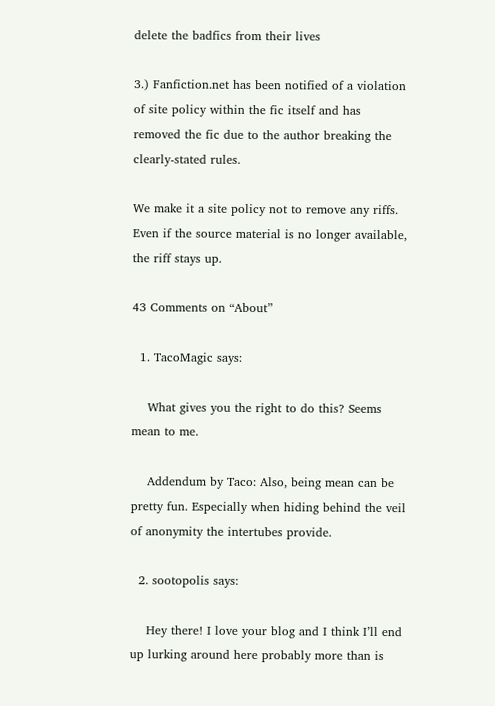delete the badfics from their lives

3.) Fanfiction.net has been notified of a violation of site policy within the fic itself and has removed the fic due to the author breaking the clearly-stated rules.

We make it a site policy not to remove any riffs.  Even if the source material is no longer available, the riff stays up.

43 Comments on “About”

  1. TacoMagic says:

    What gives you the right to do this? Seems mean to me.

    Addendum by Taco: Also, being mean can be pretty fun. Especially when hiding behind the veil of anonymity the intertubes provide.

  2. sootopolis says:

    Hey there! I love your blog and I think I’ll end up lurking around here probably more than is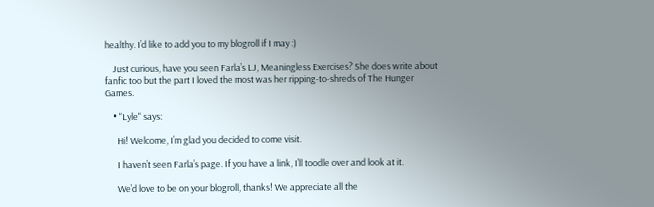healthy. I’d like to add you to my blogroll if I may :)

    Just curious, have you seen Farla’s LJ, Meaningless Exercises? She does write about fanfic too but the part I loved the most was her ripping-to-shreds of The Hunger Games.

    • "Lyle" says:

      Hi! Welcome, I’m glad you decided to come visit.

      I haven’t seen Farla’s page. If you have a link, I’ll toodle over and look at it.

      We’d love to be on your blogroll, thanks! We appreciate all the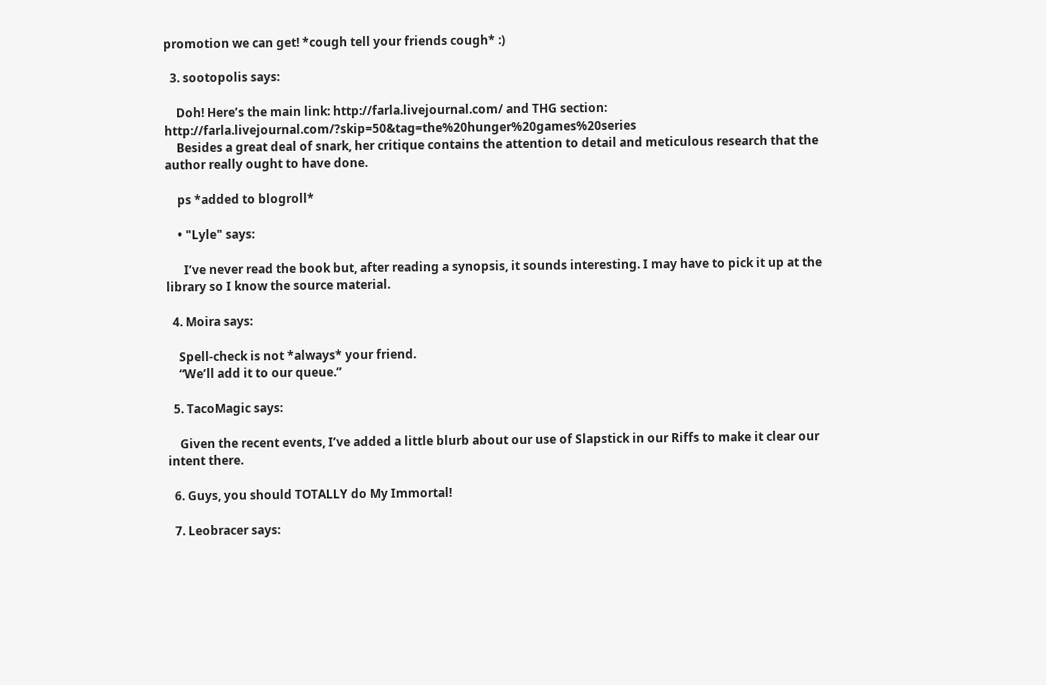promotion we can get! *cough tell your friends cough* :)

  3. sootopolis says:

    Doh! Here’s the main link: http://farla.livejournal.com/ and THG section: http://farla.livejournal.com/?skip=50&tag=the%20hunger%20games%20series
    Besides a great deal of snark, her critique contains the attention to detail and meticulous research that the author really ought to have done.

    ps *added to blogroll*

    • "Lyle" says:

      I’ve never read the book but, after reading a synopsis, it sounds interesting. I may have to pick it up at the library so I know the source material.

  4. Moira says:

    Spell-check is not *always* your friend.
    “We’ll add it to our queue.”

  5. TacoMagic says:

    Given the recent events, I’ve added a little blurb about our use of Slapstick in our Riffs to make it clear our intent there.

  6. Guys, you should TOTALLY do My Immortal!

  7. Leobracer says: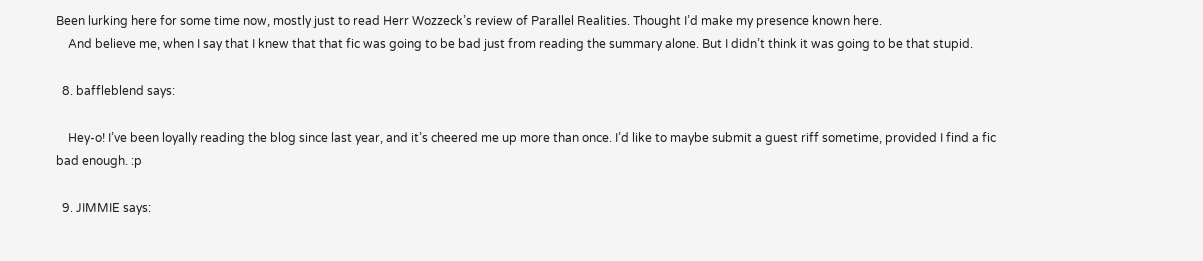Been lurking here for some time now, mostly just to read Herr Wozzeck’s review of Parallel Realities. Thought I’d make my presence known here.
    And believe me, when I say that I knew that that fic was going to be bad just from reading the summary alone. But I didn’t think it was going to be that stupid.

  8. baffleblend says:

    Hey-o! I’ve been loyally reading the blog since last year, and it’s cheered me up more than once. I’d like to maybe submit a guest riff sometime, provided I find a fic bad enough. :p

  9. JIMMIE says: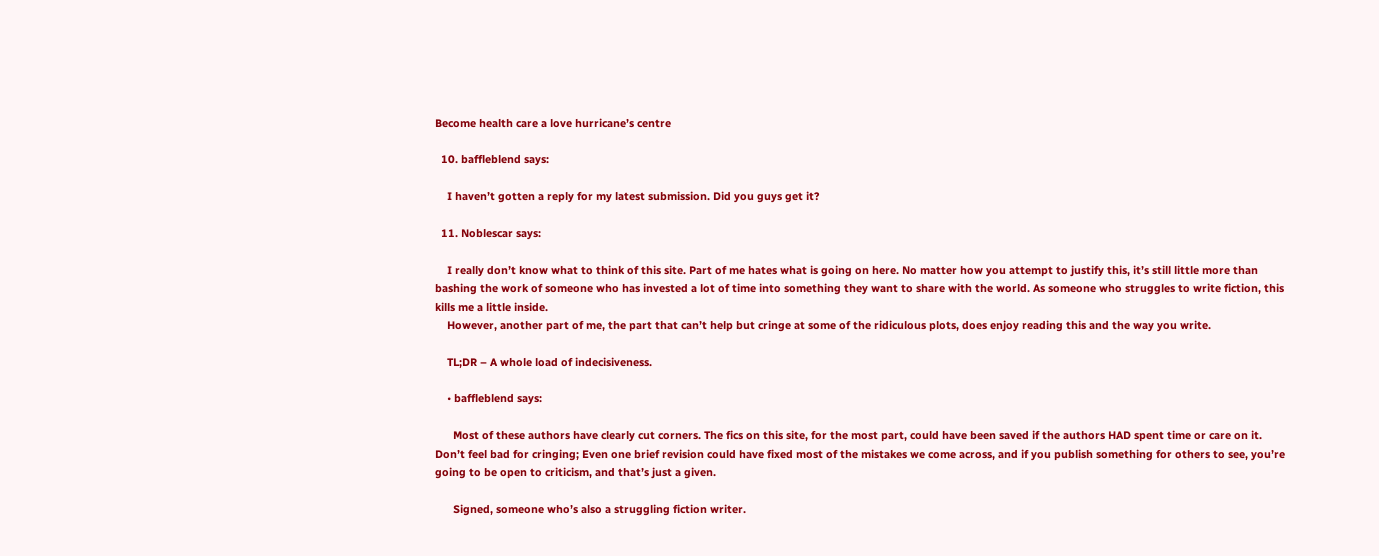Become health care a love hurricane’s centre

  10. baffleblend says:

    I haven’t gotten a reply for my latest submission. Did you guys get it?

  11. Noblescar says:

    I really don’t know what to think of this site. Part of me hates what is going on here. No matter how you attempt to justify this, it’s still little more than bashing the work of someone who has invested a lot of time into something they want to share with the world. As someone who struggles to write fiction, this kills me a little inside.
    However, another part of me, the part that can’t help but cringe at some of the ridiculous plots, does enjoy reading this and the way you write.

    TL;DR – A whole load of indecisiveness.

    • baffleblend says:

      Most of these authors have clearly cut corners. The fics on this site, for the most part, could have been saved if the authors HAD spent time or care on it. Don’t feel bad for cringing; Even one brief revision could have fixed most of the mistakes we come across, and if you publish something for others to see, you’re going to be open to criticism, and that’s just a given.

      Signed, someone who’s also a struggling fiction writer.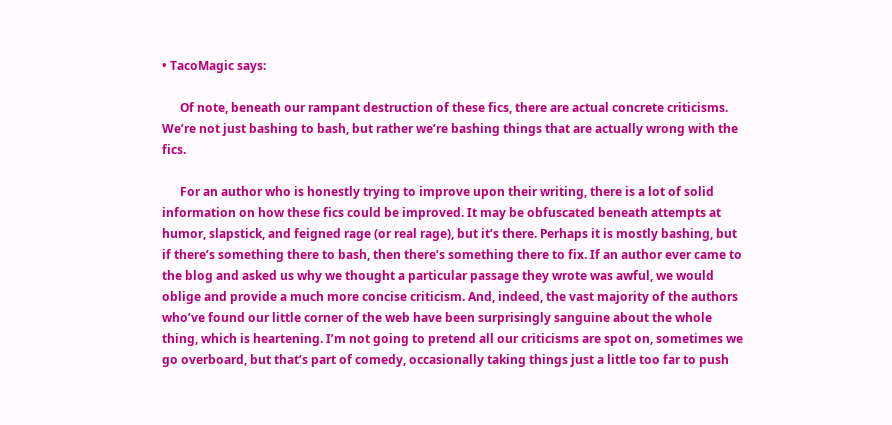• TacoMagic says:

      Of note, beneath our rampant destruction of these fics, there are actual concrete criticisms. We’re not just bashing to bash, but rather we’re bashing things that are actually wrong with the fics.

      For an author who is honestly trying to improve upon their writing, there is a lot of solid information on how these fics could be improved. It may be obfuscated beneath attempts at humor, slapstick, and feigned rage (or real rage), but it’s there. Perhaps it is mostly bashing, but if there’s something there to bash, then there’s something there to fix. If an author ever came to the blog and asked us why we thought a particular passage they wrote was awful, we would oblige and provide a much more concise criticism. And, indeed, the vast majority of the authors who’ve found our little corner of the web have been surprisingly sanguine about the whole thing, which is heartening. I’m not going to pretend all our criticisms are spot on, sometimes we go overboard, but that’s part of comedy, occasionally taking things just a little too far to push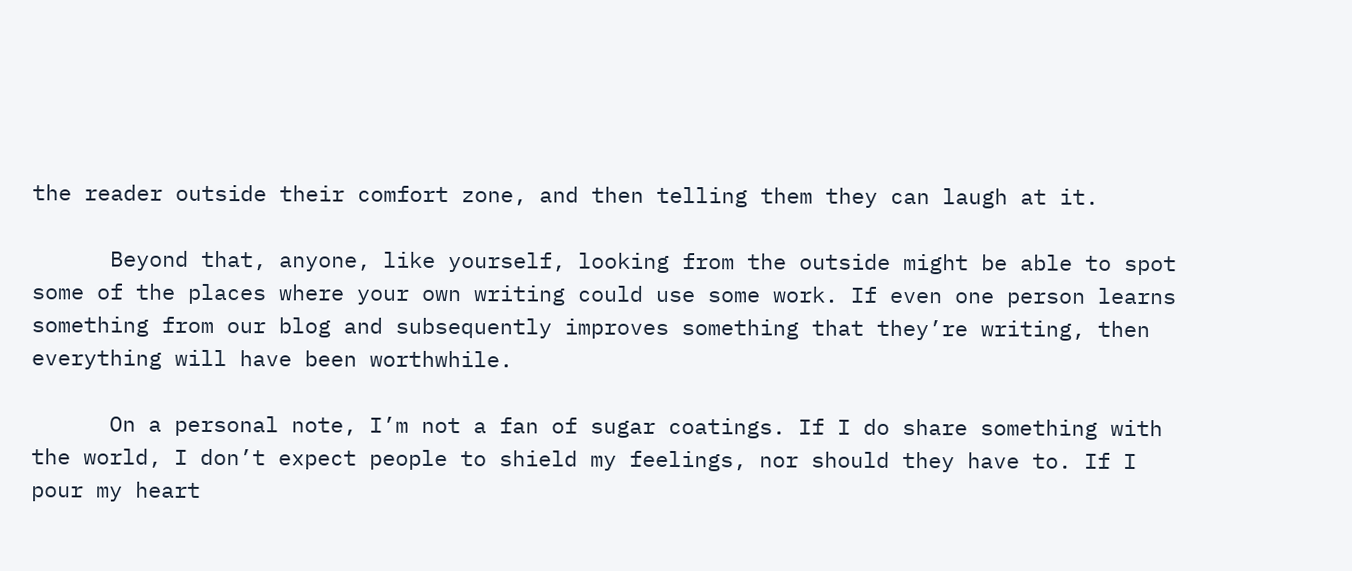the reader outside their comfort zone, and then telling them they can laugh at it.

      Beyond that, anyone, like yourself, looking from the outside might be able to spot some of the places where your own writing could use some work. If even one person learns something from our blog and subsequently improves something that they’re writing, then everything will have been worthwhile.

      On a personal note, I’m not a fan of sugar coatings. If I do share something with the world, I don’t expect people to shield my feelings, nor should they have to. If I pour my heart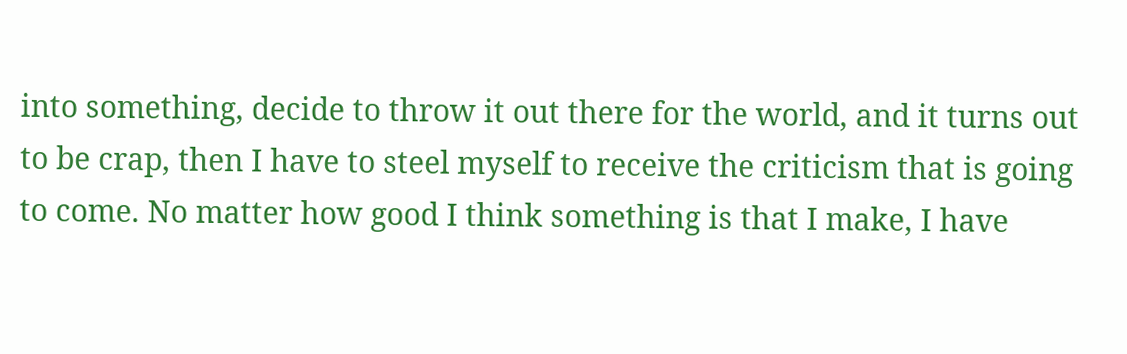into something, decide to throw it out there for the world, and it turns out to be crap, then I have to steel myself to receive the criticism that is going to come. No matter how good I think something is that I make, I have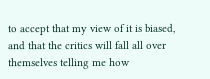to accept that my view of it is biased, and that the critics will fall all over themselves telling me how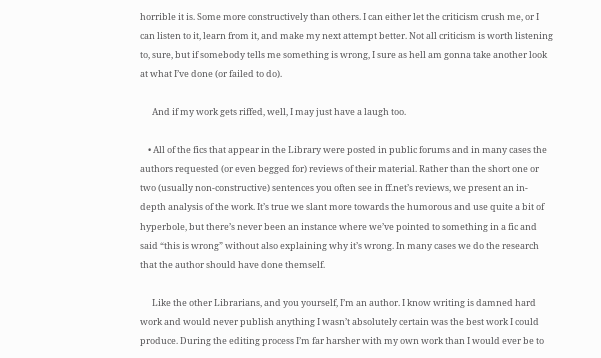horrible it is. Some more constructively than others. I can either let the criticism crush me, or I can listen to it, learn from it, and make my next attempt better. Not all criticism is worth listening to, sure, but if somebody tells me something is wrong, I sure as hell am gonna take another look at what I’ve done (or failed to do).

      And if my work gets riffed, well, I may just have a laugh too.

    • All of the fics that appear in the Library were posted in public forums and in many cases the authors requested (or even begged for) reviews of their material. Rather than the short one or two (usually non-constructive) sentences you often see in ff.net’s reviews, we present an in-depth analysis of the work. It’s true we slant more towards the humorous and use quite a bit of hyperbole, but there’s never been an instance where we’ve pointed to something in a fic and said “this is wrong” without also explaining why it’s wrong. In many cases we do the research that the author should have done themself.

      Like the other Librarians, and you yourself, I’m an author. I know writing is damned hard work and would never publish anything I wasn’t absolutely certain was the best work I could produce. During the editing process I’m far harsher with my own work than I would ever be to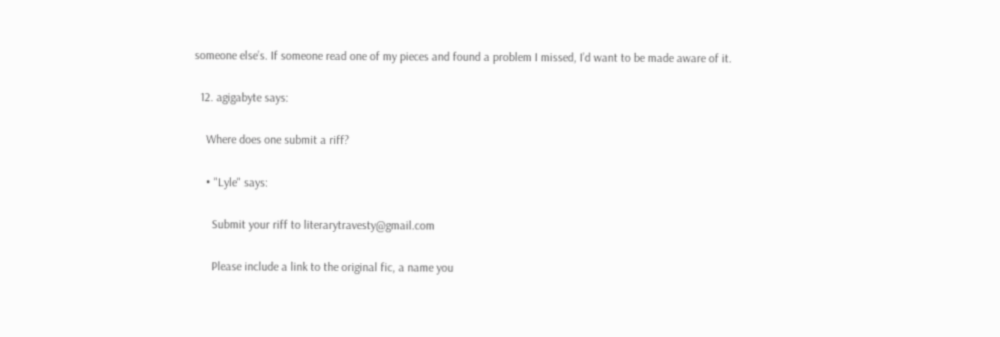someone else’s. If someone read one of my pieces and found a problem I missed, I’d want to be made aware of it.

  12. agigabyte says:

    Where does one submit a riff?

    • "Lyle" says:

      Submit your riff to literarytravesty@gmail.com

      Please include a link to the original fic, a name you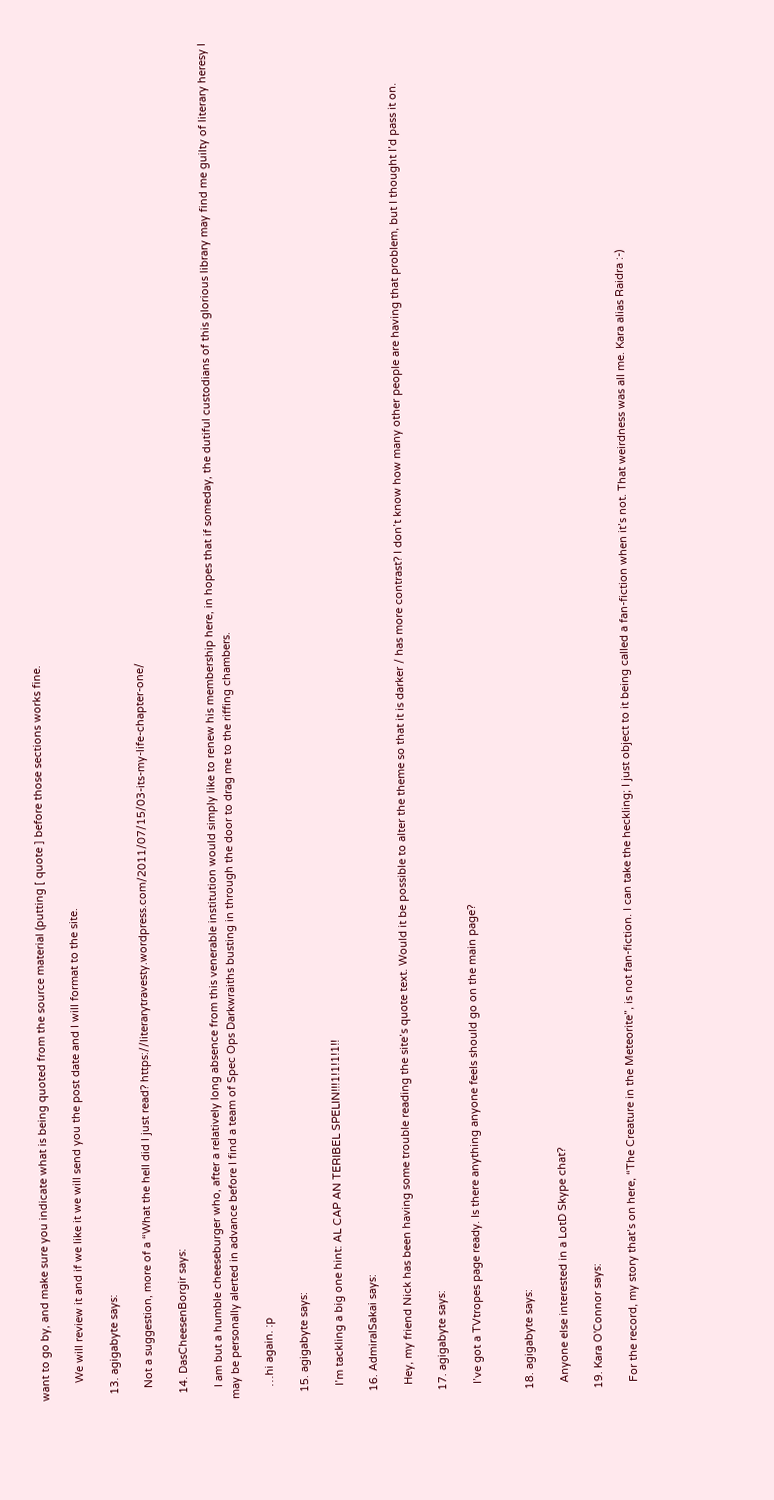want to go by, and make sure you indicate what is being quoted from the source material (putting [ quote ] before those sections works fine.

      We will review it and if we like it we will send you the post date and I will format to the site.

  13. agigabyte says:

    Not a suggestion, more of a “What the hell did I just read? https://literarytravesty.wordpress.com/2011/07/15/03-its-my-life-chapter-one/

  14. DasCheesenBorgir says:

    I am but a humble cheeseburger who, after a relatively long absence from this venerable institution would simply like to renew his membership here, in hopes that if someday, the dutiful custodians of this glorious library may find me guilty of literary heresy I may be personally alerted in advance before I find a team of Spec Ops Darkwraiths busting in through the door to drag me to the riffing chambers.

    …hi again. :p

  15. agigabyte says:

    I’m tackling a big one hint: AL CAP AN TERIBEL SPELIN!!!1!1!1!1!!

  16. AdmiralSakai says:

    Hey, my friend Nick has been having some trouble reading the site’s quote text. Would it be possible to alter the theme so that it is darker / has more contrast? I don’t know how many other people are having that problem, but I thought I’d pass it on.

  17. agigabyte says:

    I’ve got a TVtropes page ready. Is there anything anyone feels should go on the main page?


  18. agigabyte says:

    Anyone else interested in a LotD Skype chat?

  19. Kara O'Connor says:

    For the record, my story that’s on here, “The Creature in the Meteorite”, is not fan-fiction. I can take the heckling; I just object to it being called a fan-fiction when it’s not. That weirdness was all me. Kara alias Raidra :-)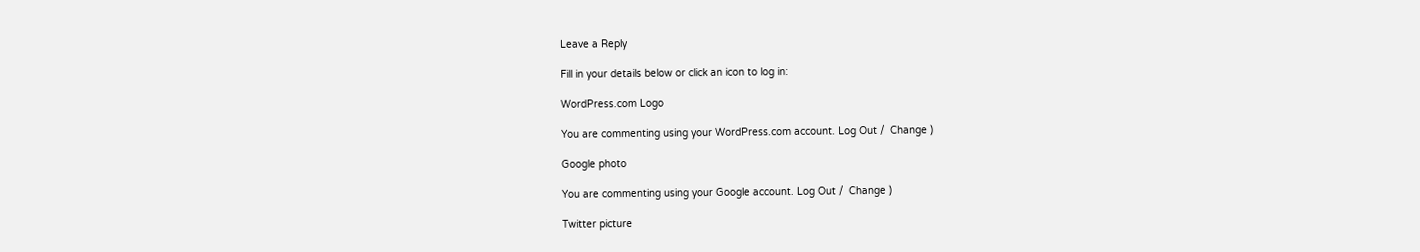Leave a Reply

Fill in your details below or click an icon to log in:

WordPress.com Logo

You are commenting using your WordPress.com account. Log Out /  Change )

Google photo

You are commenting using your Google account. Log Out /  Change )

Twitter picture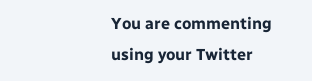You are commenting using your Twitter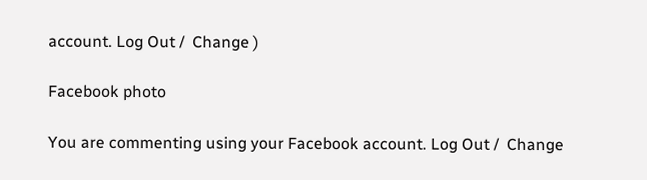account. Log Out /  Change )

Facebook photo

You are commenting using your Facebook account. Log Out /  Change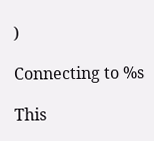)

Connecting to %s

This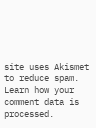site uses Akismet to reduce spam. Learn how your comment data is processed.